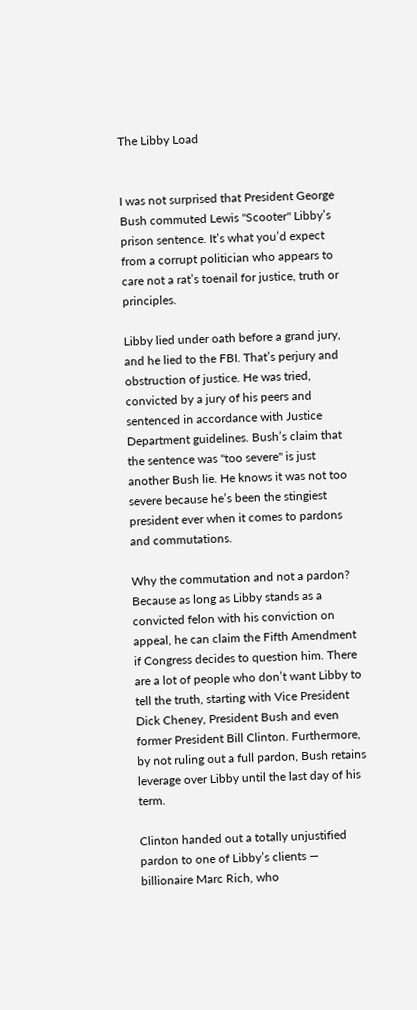The Libby Load


I was not surprised that President George Bush commuted Lewis "Scooter" Libby’s prison sentence. It’s what you’d expect from a corrupt politician who appears to care not a rat’s toenail for justice, truth or principles.

Libby lied under oath before a grand jury, and he lied to the FBI. That’s perjury and obstruction of justice. He was tried, convicted by a jury of his peers and sentenced in accordance with Justice Department guidelines. Bush’s claim that the sentence was "too severe" is just another Bush lie. He knows it was not too severe because he’s been the stingiest president ever when it comes to pardons and commutations.

Why the commutation and not a pardon? Because as long as Libby stands as a convicted felon with his conviction on appeal, he can claim the Fifth Amendment if Congress decides to question him. There are a lot of people who don’t want Libby to tell the truth, starting with Vice President Dick Cheney, President Bush and even former President Bill Clinton. Furthermore, by not ruling out a full pardon, Bush retains leverage over Libby until the last day of his term.

Clinton handed out a totally unjustified pardon to one of Libby’s clients — billionaire Marc Rich, who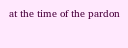at the time of the pardon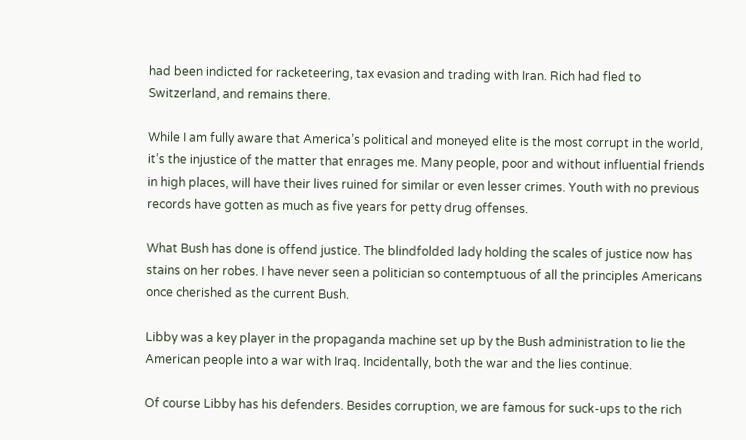had been indicted for racketeering, tax evasion and trading with Iran. Rich had fled to Switzerland, and remains there.

While I am fully aware that America’s political and moneyed elite is the most corrupt in the world, it’s the injustice of the matter that enrages me. Many people, poor and without influential friends in high places, will have their lives ruined for similar or even lesser crimes. Youth with no previous records have gotten as much as five years for petty drug offenses.

What Bush has done is offend justice. The blindfolded lady holding the scales of justice now has stains on her robes. I have never seen a politician so contemptuous of all the principles Americans once cherished as the current Bush.

Libby was a key player in the propaganda machine set up by the Bush administration to lie the American people into a war with Iraq. Incidentally, both the war and the lies continue.

Of course Libby has his defenders. Besides corruption, we are famous for suck-ups to the rich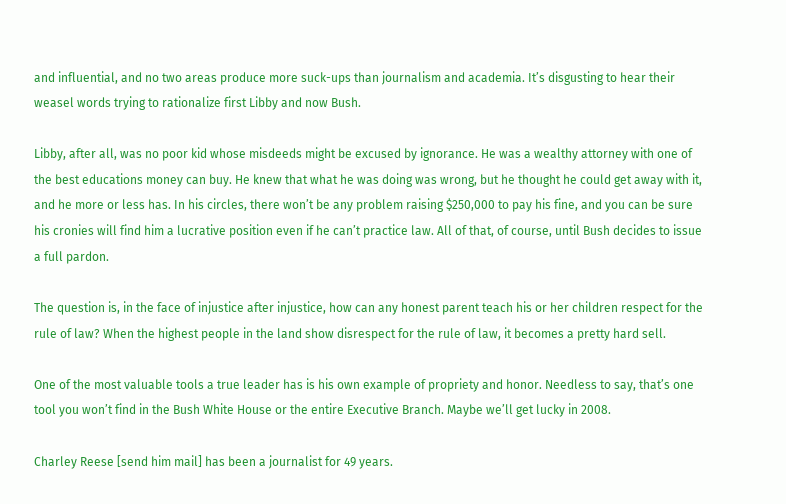and influential, and no two areas produce more suck-ups than journalism and academia. It’s disgusting to hear their weasel words trying to rationalize first Libby and now Bush.

Libby, after all, was no poor kid whose misdeeds might be excused by ignorance. He was a wealthy attorney with one of the best educations money can buy. He knew that what he was doing was wrong, but he thought he could get away with it, and he more or less has. In his circles, there won’t be any problem raising $250,000 to pay his fine, and you can be sure his cronies will find him a lucrative position even if he can’t practice law. All of that, of course, until Bush decides to issue a full pardon.

The question is, in the face of injustice after injustice, how can any honest parent teach his or her children respect for the rule of law? When the highest people in the land show disrespect for the rule of law, it becomes a pretty hard sell.

One of the most valuable tools a true leader has is his own example of propriety and honor. Needless to say, that’s one tool you won’t find in the Bush White House or the entire Executive Branch. Maybe we’ll get lucky in 2008.

Charley Reese [send him mail] has been a journalist for 49 years.